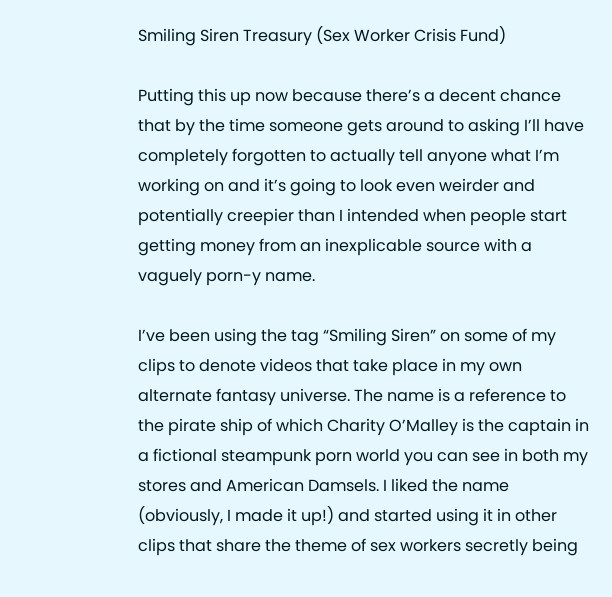Smiling Siren Treasury (Sex Worker Crisis Fund)

Putting this up now because there’s a decent chance that by the time someone gets around to asking I’ll have completely forgotten to actually tell anyone what I’m working on and it’s going to look even weirder and potentially creepier than I intended when people start getting money from an inexplicable source with a vaguely porn-y name.

I’ve been using the tag “Smiling Siren” on some of my clips to denote videos that take place in my own alternate fantasy universe. The name is a reference to the pirate ship of which Charity O’Malley is the captain in a fictional steampunk porn world you can see in both my stores and American Damsels. I liked the name (obviously, I made it up!) and started using it in other clips that share the theme of sex workers secretly being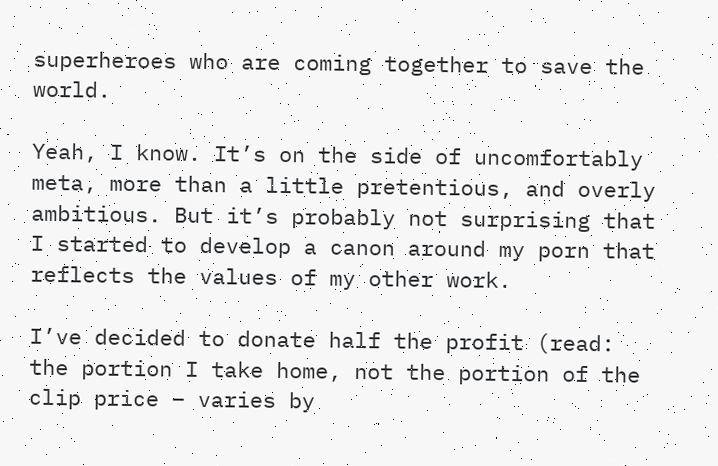superheroes who are coming together to save the world.

Yeah, I know. It’s on the side of uncomfortably meta, more than a little pretentious, and overly ambitious. But it’s probably not surprising that I started to develop a canon around my porn that reflects the values of my other work.

I’ve decided to donate half the profit (read: the portion I take home, not the portion of the clip price – varies by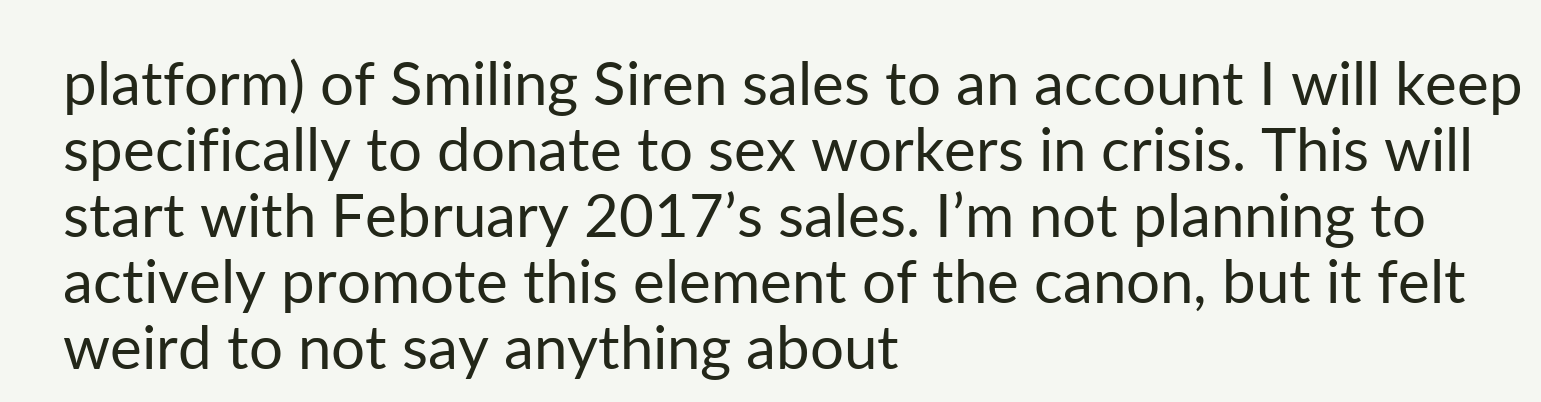platform) of Smiling Siren sales to an account I will keep specifically to donate to sex workers in crisis. This will start with February 2017’s sales. I’m not planning to actively promote this element of the canon, but it felt weird to not say anything about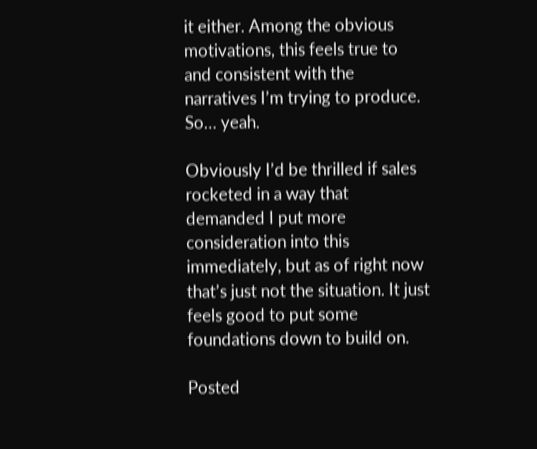it either. Among the obvious motivations, this feels true to and consistent with the narratives I’m trying to produce. So… yeah.

Obviously I’d be thrilled if sales rocketed in a way that demanded I put more consideration into this immediately, but as of right now that’s just not the situation. It just feels good to put some foundations down to build on.

Posted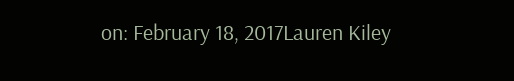on: February 18, 2017Lauren Kiley